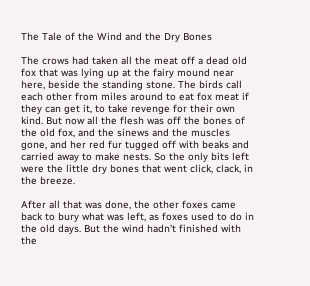The Tale of the Wind and the Dry Bones

The crows had taken all the meat off a dead old fox that was lying up at the fairy mound near here, beside the standing stone. The birds call each other from miles around to eat fox meat if they can get it, to take revenge for their own kind. But now all the flesh was off the bones of the old fox, and the sinews and the muscles gone, and her red fur tugged off with beaks and carried away to make nests. So the only bits left were the little dry bones that went click, clack, in the breeze.

After all that was done, the other foxes came back to bury what was left, as foxes used to do in the old days. But the wind hadn’t finished with the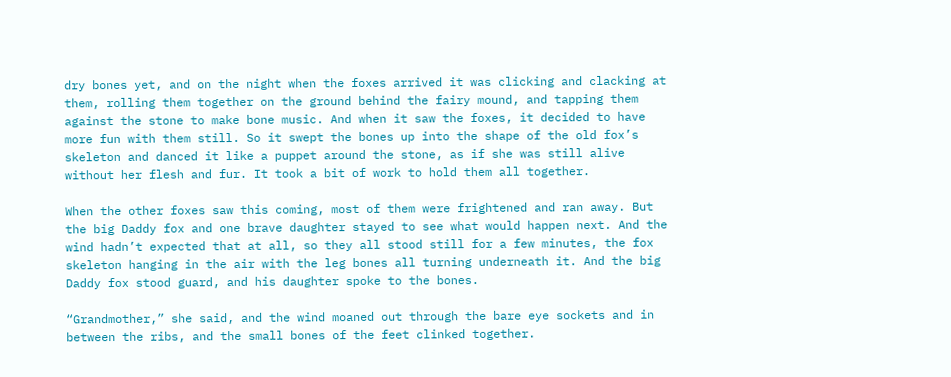dry bones yet, and on the night when the foxes arrived it was clicking and clacking at them, rolling them together on the ground behind the fairy mound, and tapping them against the stone to make bone music. And when it saw the foxes, it decided to have more fun with them still. So it swept the bones up into the shape of the old fox’s skeleton and danced it like a puppet around the stone, as if she was still alive without her flesh and fur. It took a bit of work to hold them all together.

When the other foxes saw this coming, most of them were frightened and ran away. But the big Daddy fox and one brave daughter stayed to see what would happen next. And the wind hadn’t expected that at all, so they all stood still for a few minutes, the fox skeleton hanging in the air with the leg bones all turning underneath it. And the big Daddy fox stood guard, and his daughter spoke to the bones.

“Grandmother,” she said, and the wind moaned out through the bare eye sockets and in between the ribs, and the small bones of the feet clinked together.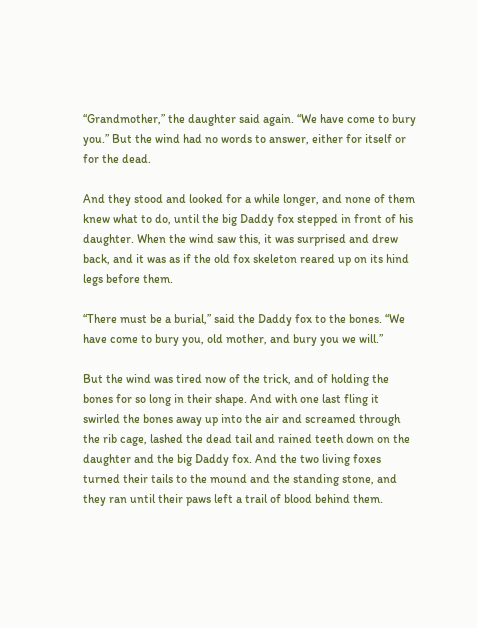“Grandmother,” the daughter said again. “We have come to bury you.” But the wind had no words to answer, either for itself or for the dead.

And they stood and looked for a while longer, and none of them knew what to do, until the big Daddy fox stepped in front of his daughter. When the wind saw this, it was surprised and drew back, and it was as if the old fox skeleton reared up on its hind legs before them.

“There must be a burial,” said the Daddy fox to the bones. “We have come to bury you, old mother, and bury you we will.”

But the wind was tired now of the trick, and of holding the bones for so long in their shape. And with one last fling it swirled the bones away up into the air and screamed through the rib cage, lashed the dead tail and rained teeth down on the daughter and the big Daddy fox. And the two living foxes turned their tails to the mound and the standing stone, and they ran until their paws left a trail of blood behind them.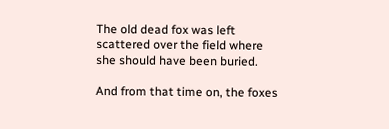The old dead fox was left scattered over the field where she should have been buried.

And from that time on, the foxes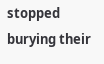stopped burying their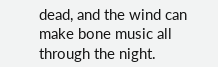dead, and the wind can make bone music all through the night.